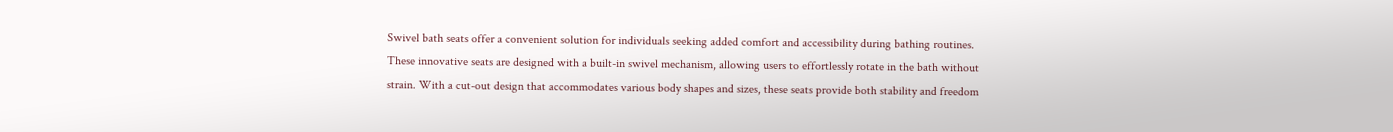Swivel bath seats offer a convenient solution for individuals seeking added comfort and accessibility during bathing routines. These innovative seats are designed with a built-in swivel mechanism, allowing users to effortlessly rotate in the bath without strain. With a cut-out design that accommodates various body shapes and sizes, these seats provide both stability and freedom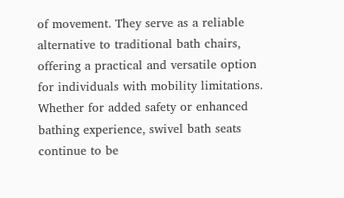of movement. They serve as a reliable alternative to traditional bath chairs, offering a practical and versatile option for individuals with mobility limitations. Whether for added safety or enhanced bathing experience, swivel bath seats continue to be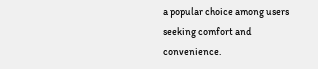a popular choice among users seeking comfort and convenience.